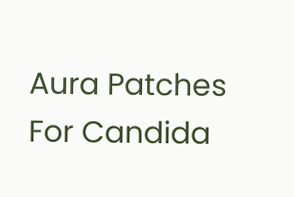Aura Patches For Candida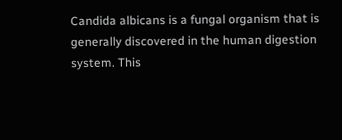Candida albicans is a fungal organism that is generally discovered in the human digestion system. This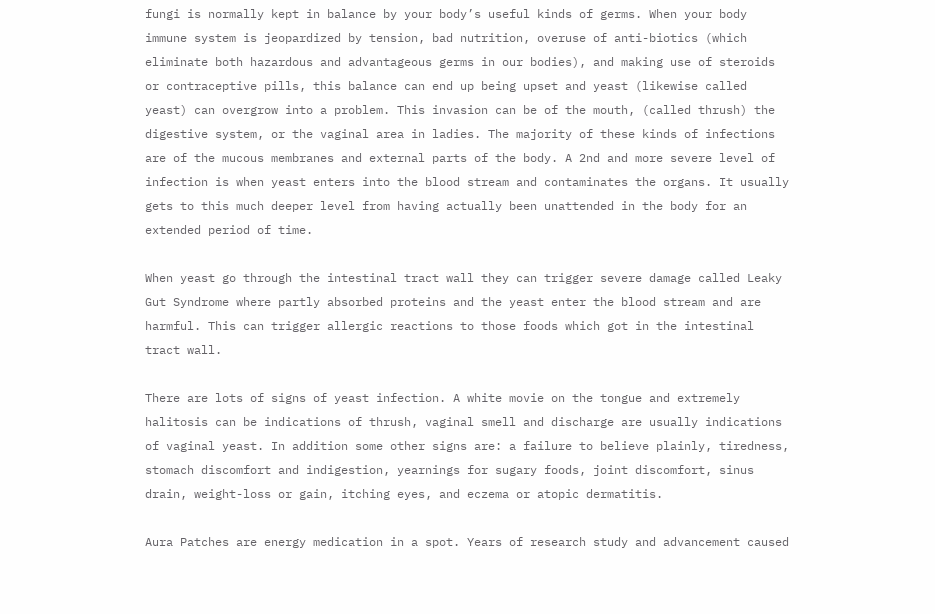fungi is normally kept in balance by your body’s useful kinds of germs. When your body immune system is jeopardized by tension, bad nutrition, overuse of anti-biotics (which eliminate both hazardous and advantageous germs in our bodies), and making use of steroids or contraceptive pills, this balance can end up being upset and yeast (likewise called yeast) can overgrow into a problem. This invasion can be of the mouth, (called thrush) the digestive system, or the vaginal area in ladies. The majority of these kinds of infections are of the mucous membranes and external parts of the body. A 2nd and more severe level of infection is when yeast enters into the blood stream and contaminates the organs. It usually gets to this much deeper level from having actually been unattended in the body for an extended period of time.

When yeast go through the intestinal tract wall they can trigger severe damage called Leaky Gut Syndrome where partly absorbed proteins and the yeast enter the blood stream and are harmful. This can trigger allergic reactions to those foods which got in the intestinal tract wall.

There are lots of signs of yeast infection. A white movie on the tongue and extremely halitosis can be indications of thrush, vaginal smell and discharge are usually indications of vaginal yeast. In addition some other signs are: a failure to believe plainly, tiredness, stomach discomfort and indigestion, yearnings for sugary foods, joint discomfort, sinus drain, weight-loss or gain, itching eyes, and eczema or atopic dermatitis.

Aura Patches are energy medication in a spot. Years of research study and advancement caused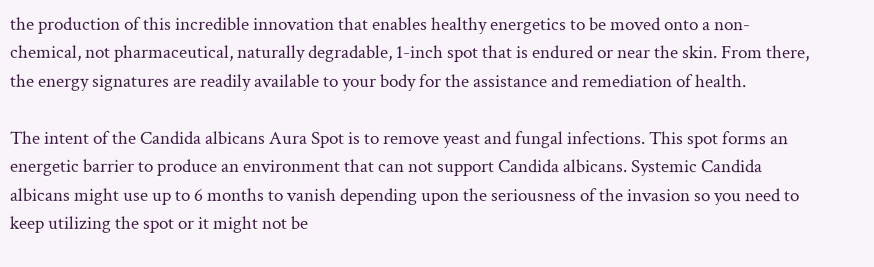the production of this incredible innovation that enables healthy energetics to be moved onto a non-chemical, not pharmaceutical, naturally degradable, 1-inch spot that is endured or near the skin. From there, the energy signatures are readily available to your body for the assistance and remediation of health.

The intent of the Candida albicans Aura Spot is to remove yeast and fungal infections. This spot forms an energetic barrier to produce an environment that can not support Candida albicans. Systemic Candida albicans might use up to 6 months to vanish depending upon the seriousness of the invasion so you need to keep utilizing the spot or it might not be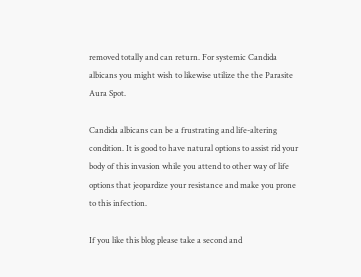removed totally and can return. For systemic Candida albicans you might wish to likewise utilize the the Parasite Aura Spot.

Candida albicans can be a frustrating and life-altering condition. It is good to have natural options to assist rid your body of this invasion while you attend to other way of life options that jeopardize your resistance and make you prone to this infection.

If you like this blog please take a second and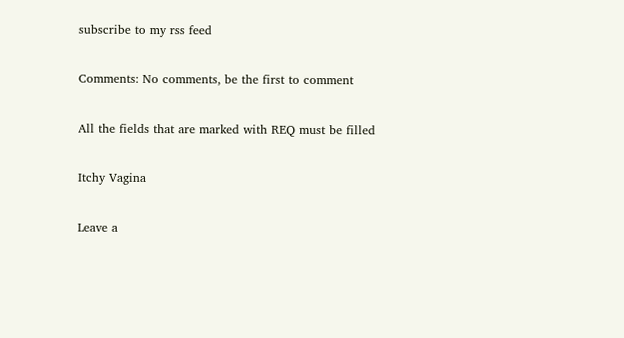subscribe to my rss feed

Comments: No comments, be the first to comment

All the fields that are marked with REQ must be filled

Itchy Vagina

Leave a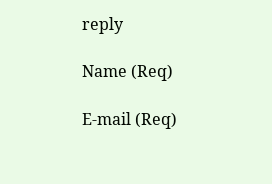reply

Name (Req)

E-mail (Req)